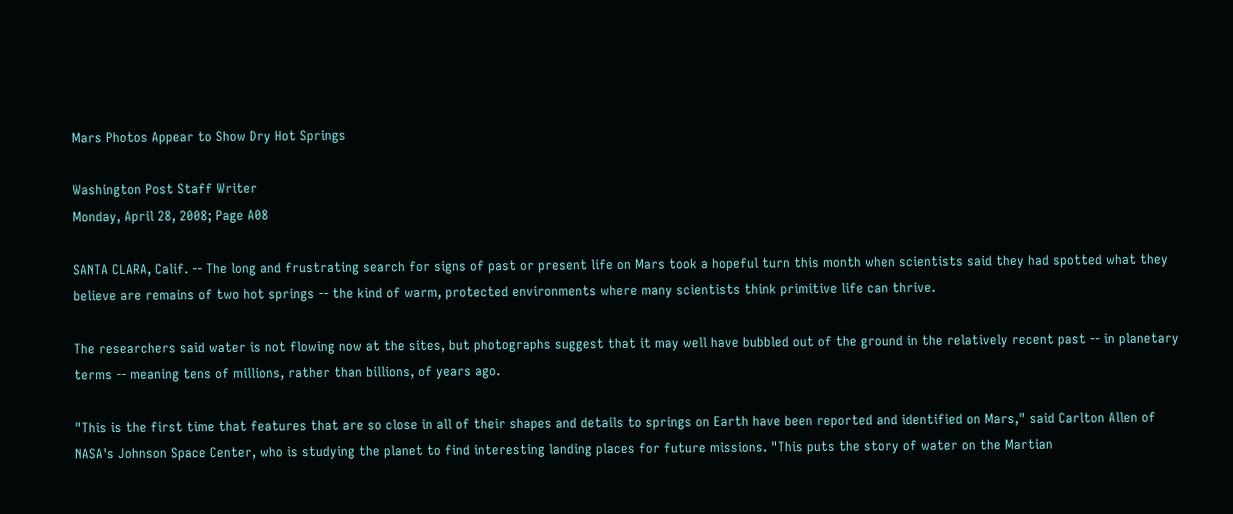Mars Photos Appear to Show Dry Hot Springs

Washington Post Staff Writer
Monday, April 28, 2008; Page A08

SANTA CLARA, Calif. -- The long and frustrating search for signs of past or present life on Mars took a hopeful turn this month when scientists said they had spotted what they believe are remains of two hot springs -- the kind of warm, protected environments where many scientists think primitive life can thrive.

The researchers said water is not flowing now at the sites, but photographs suggest that it may well have bubbled out of the ground in the relatively recent past -- in planetary terms -- meaning tens of millions, rather than billions, of years ago.

"This is the first time that features that are so close in all of their shapes and details to springs on Earth have been reported and identified on Mars," said Carlton Allen of NASA's Johnson Space Center, who is studying the planet to find interesting landing places for future missions. "This puts the story of water on the Martian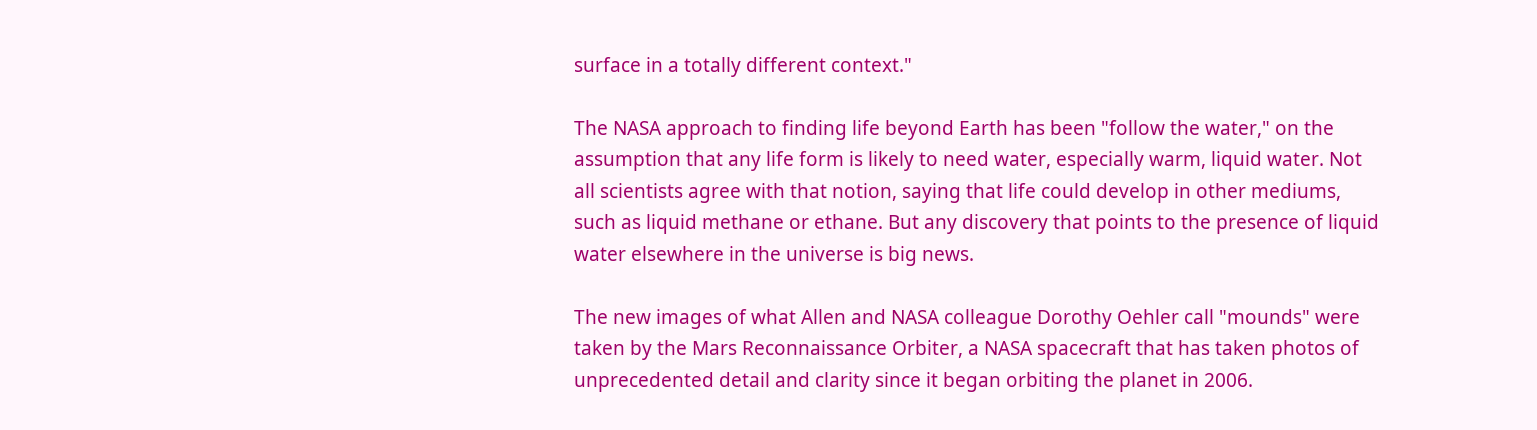surface in a totally different context."

The NASA approach to finding life beyond Earth has been "follow the water," on the assumption that any life form is likely to need water, especially warm, liquid water. Not all scientists agree with that notion, saying that life could develop in other mediums, such as liquid methane or ethane. But any discovery that points to the presence of liquid water elsewhere in the universe is big news.

The new images of what Allen and NASA colleague Dorothy Oehler call "mounds" were taken by the Mars Reconnaissance Orbiter, a NASA spacecraft that has taken photos of unprecedented detail and clarity since it began orbiting the planet in 2006.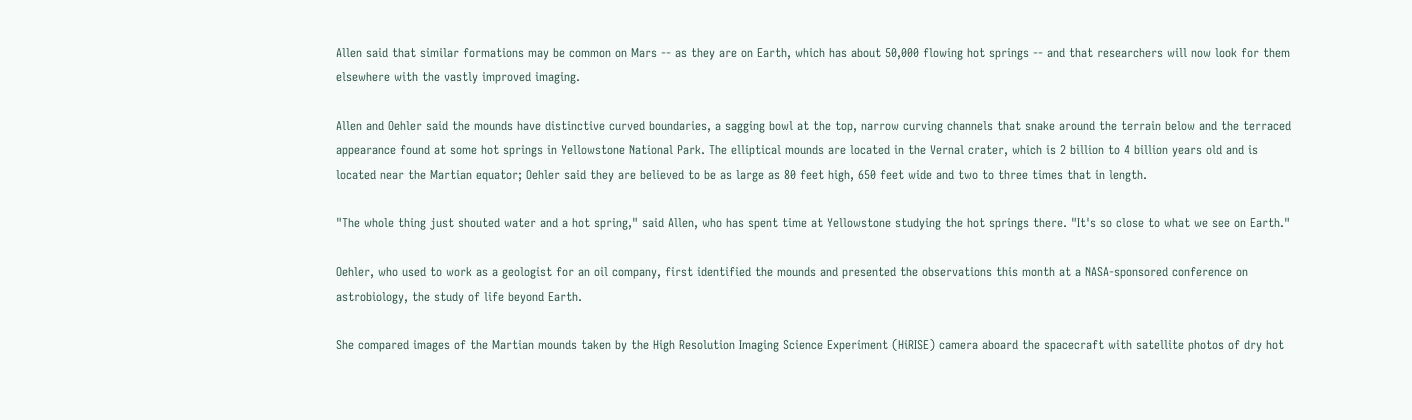Allen said that similar formations may be common on Mars -- as they are on Earth, which has about 50,000 flowing hot springs -- and that researchers will now look for them elsewhere with the vastly improved imaging.

Allen and Oehler said the mounds have distinctive curved boundaries, a sagging bowl at the top, narrow curving channels that snake around the terrain below and the terraced appearance found at some hot springs in Yellowstone National Park. The elliptical mounds are located in the Vernal crater, which is 2 billion to 4 billion years old and is located near the Martian equator; Oehler said they are believed to be as large as 80 feet high, 650 feet wide and two to three times that in length.

"The whole thing just shouted water and a hot spring," said Allen, who has spent time at Yellowstone studying the hot springs there. "It's so close to what we see on Earth."

Oehler, who used to work as a geologist for an oil company, first identified the mounds and presented the observations this month at a NASA-sponsored conference on astrobiology, the study of life beyond Earth.

She compared images of the Martian mounds taken by the High Resolution Imaging Science Experiment (HiRISE) camera aboard the spacecraft with satellite photos of dry hot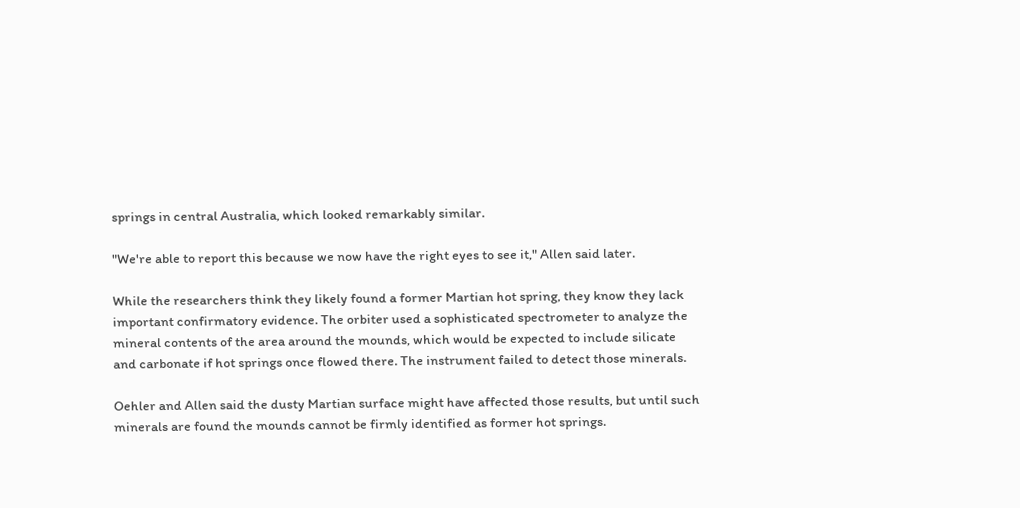springs in central Australia, which looked remarkably similar.

"We're able to report this because we now have the right eyes to see it," Allen said later.

While the researchers think they likely found a former Martian hot spring, they know they lack important confirmatory evidence. The orbiter used a sophisticated spectrometer to analyze the mineral contents of the area around the mounds, which would be expected to include silicate and carbonate if hot springs once flowed there. The instrument failed to detect those minerals.

Oehler and Allen said the dusty Martian surface might have affected those results, but until such minerals are found the mounds cannot be firmly identified as former hot springs.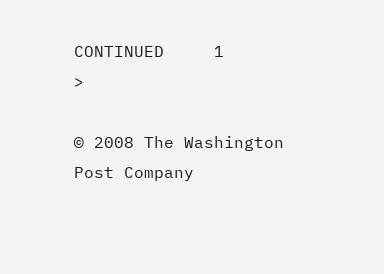CONTINUED     1        >

© 2008 The Washington Post Company